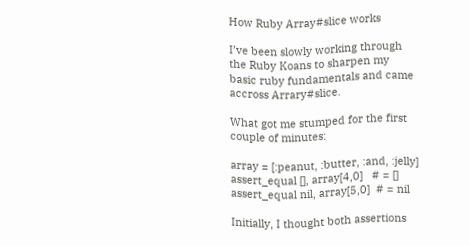How Ruby Array#slice works

I’ve been slowly working through the Ruby Koans to sharpen my basic ruby fundamentals and came accross Arrary#slice.

What got me stumped for the first couple of minutes:

array = [:peanut, :butter, :and, :jelly]
assert_equal [], array[4,0]   # = []
assert_equal nil, array[5,0]  # = nil

Initially, I thought both assertions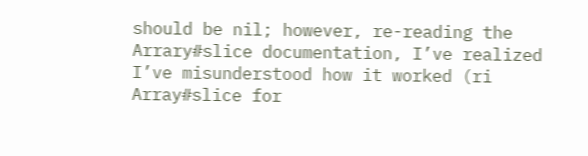should be nil; however, re-reading the Arrary#slice documentation, I’ve realized I’ve misunderstood how it worked (ri Array#slice for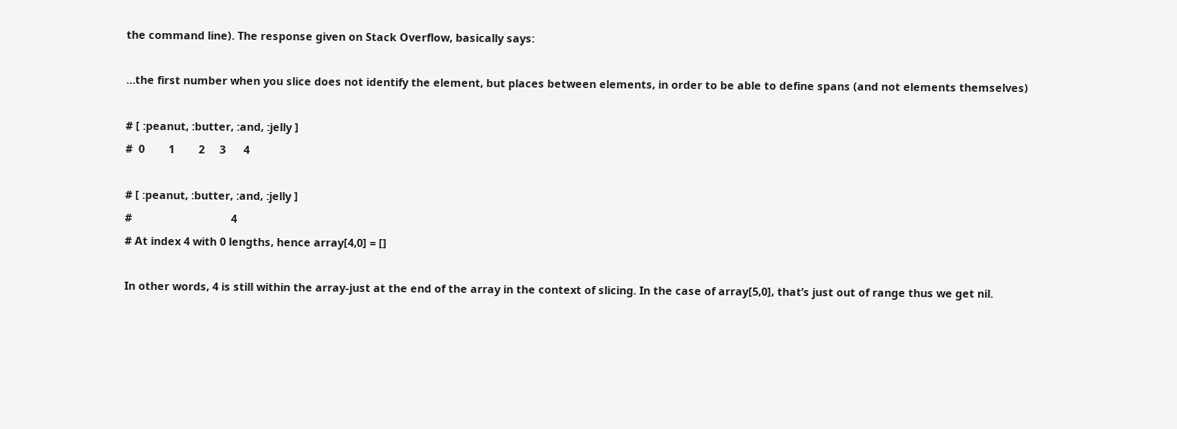the command line). The response given on Stack Overflow, basically says:

…the first number when you slice does not identify the element, but places between elements, in order to be able to define spans (and not elements themselves)

# [ :peanut, :butter, :and, :jelly ]
#  0        1        2     3      4

# [ :peanut, :butter, :and, :jelly ]
#                                 4
# At index 4 with 0 lengths, hence array[4,0] = []

In other words, 4 is still within the array-just at the end of the array in the context of slicing. In the case of array[5,0], that’s just out of range thus we get nil.